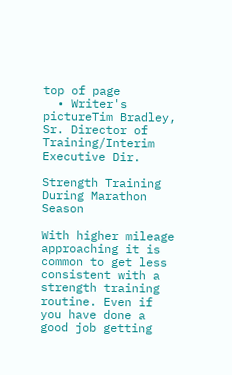top of page
  • Writer's pictureTim Bradley, Sr. Director of Training/Interim Executive Dir.

Strength Training During Marathon Season

With higher mileage approaching it is common to get less consistent with a strength training routine. Even if you have done a good job getting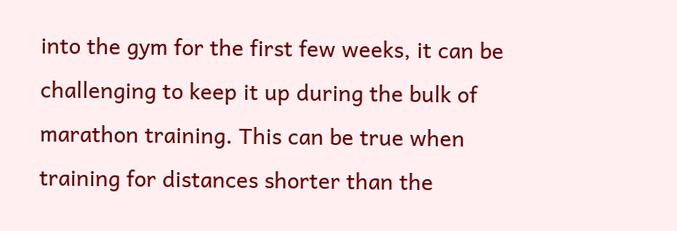into the gym for the first few weeks, it can be challenging to keep it up during the bulk of marathon training. This can be true when training for distances shorter than the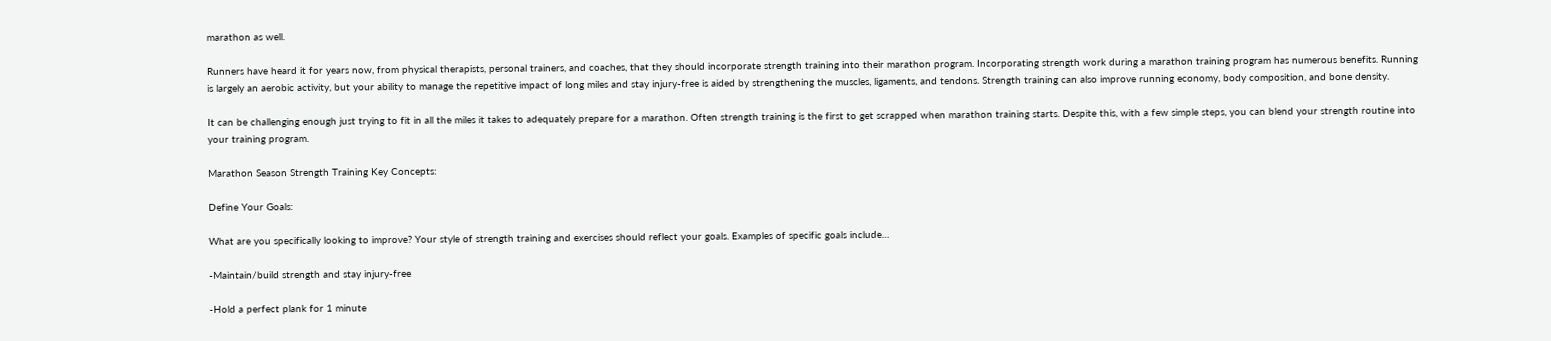marathon as well.

Runners have heard it for years now, from physical therapists, personal trainers, and coaches, that they should incorporate strength training into their marathon program. Incorporating strength work during a marathon training program has numerous benefits. Running is largely an aerobic activity, but your ability to manage the repetitive impact of long miles and stay injury-free is aided by strengthening the muscles, ligaments, and tendons. Strength training can also improve running economy, body composition, and bone density.

It can be challenging enough just trying to fit in all the miles it takes to adequately prepare for a marathon. Often strength training is the first to get scrapped when marathon training starts. Despite this, with a few simple steps, you can blend your strength routine into your training program.

Marathon Season Strength Training Key Concepts:

Define Your Goals:

What are you specifically looking to improve? Your style of strength training and exercises should reflect your goals. Examples of specific goals include…

-Maintain/build strength and stay injury-free

-Hold a perfect plank for 1 minute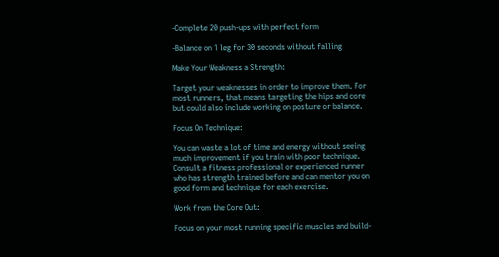-Complete 20 push-ups with perfect form

-Balance on 1 leg for 30 seconds without falling

Make Your Weakness a Strength:

Target your weaknesses in order to improve them. For most runners, that means targeting the hips and core but could also include working on posture or balance.

Focus On Technique:

You can waste a lot of time and energy without seeing much improvement if you train with poor technique. Consult a fitness professional or experienced runner who has strength trained before and can mentor you on good form and technique for each exercise.

Work from the Core Out:

Focus on your most running specific muscles and build-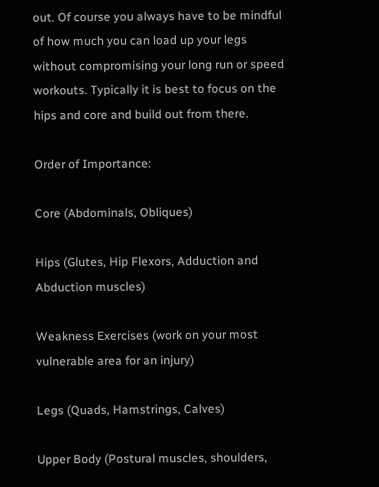out. Of course you always have to be mindful of how much you can load up your legs without compromising your long run or speed workouts. Typically it is best to focus on the hips and core and build out from there.

Order of Importance:

Core (Abdominals, Obliques)

Hips (Glutes, Hip Flexors, Adduction and Abduction muscles)

Weakness Exercises (work on your most vulnerable area for an injury)

Legs (Quads, Hamstrings, Calves)

Upper Body (Postural muscles, shoulders,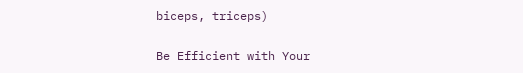biceps, triceps)

Be Efficient with Your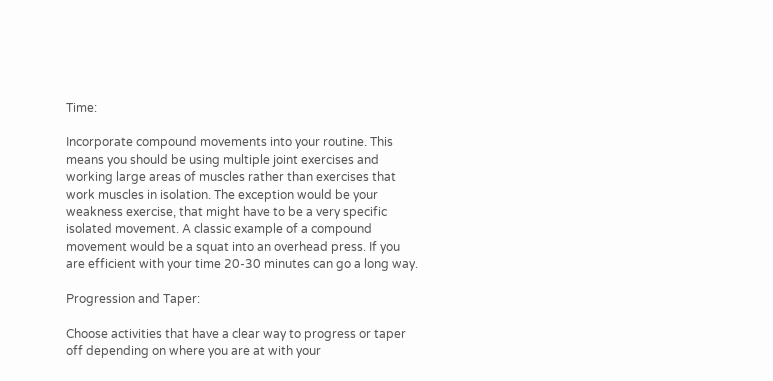Time:

Incorporate compound movements into your routine. This means you should be using multiple joint exercises and working large areas of muscles rather than exercises that work muscles in isolation. The exception would be your weakness exercise, that might have to be a very specific isolated movement. A classic example of a compound movement would be a squat into an overhead press. If you are efficient with your time 20-30 minutes can go a long way.

Progression and Taper:

Choose activities that have a clear way to progress or taper off depending on where you are at with your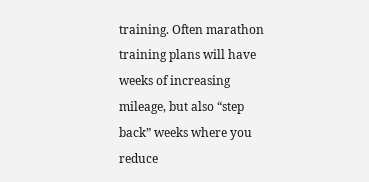training. Often marathon training plans will have weeks of increasing mileage, but also “step back” weeks where you reduce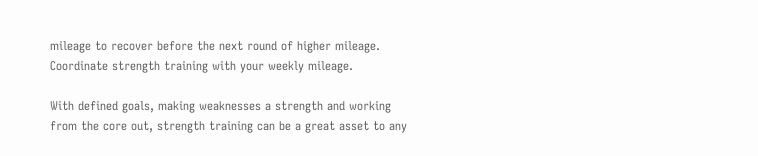mileage to recover before the next round of higher mileage. Coordinate strength training with your weekly mileage.

With defined goals, making weaknesses a strength and working from the core out, strength training can be a great asset to any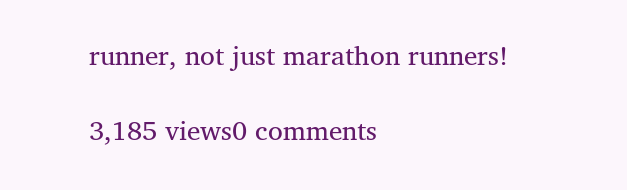runner, not just marathon runners!

3,185 views0 comments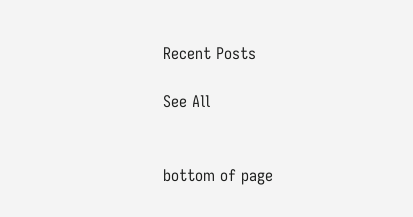Recent Posts

See All


bottom of page